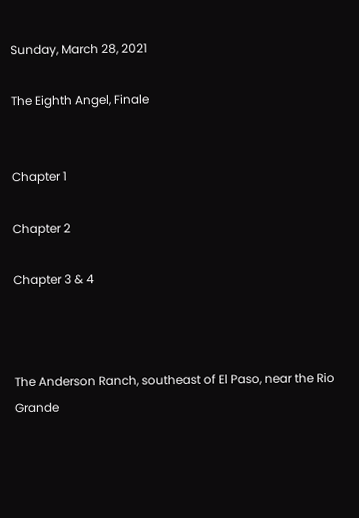Sunday, March 28, 2021

The Eighth Angel, Finale


Chapter 1

Chapter 2

Chapter 3 & 4



The Anderson Ranch, southeast of El Paso, near the Rio Grande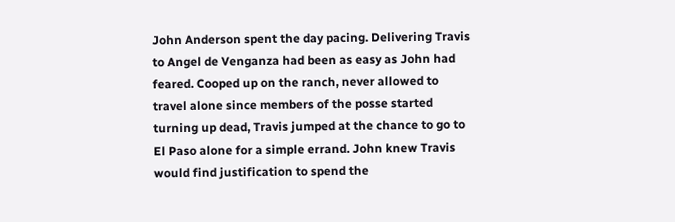John Anderson spent the day pacing. Delivering Travis to Angel de Venganza had been as easy as John had feared. Cooped up on the ranch, never allowed to travel alone since members of the posse started turning up dead, Travis jumped at the chance to go to El Paso alone for a simple errand. John knew Travis would find justification to spend the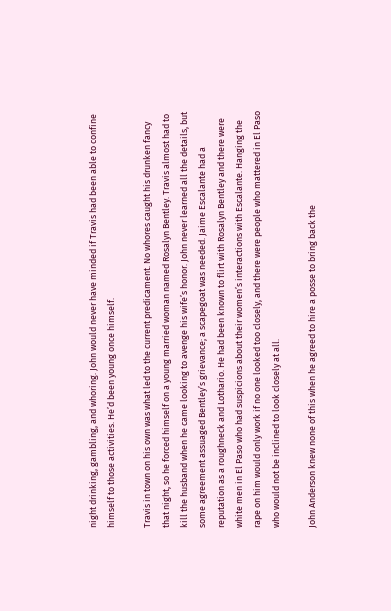night drinking, gambling, and whoring. John would never have minded if Travis had been able to confine himself to those activities. He’d been young once himself.

Travis in town on his own was what led to the current predicament. No whores caught his drunken fancy that night, so he forced himself on a young married woman named Rosalyn Bentley. Travis almost had to kill the husband when he came looking to avenge his wife’s honor. John never learned all the details, but some agreement assuaged Bentley’s grievance; a scapegoat was needed. Jaime Escalante had a reputation as a roughneck and Lothario. He had been known to flirt with Rosalyn Bentley and there were white men in El Paso who had suspicions about their women’s interactions with Escalante. Hanging the rape on him would only work if no one looked too closely, and there were people who mattered in El Paso who would not be inclined to look closely at all.

John Anderson knew none of this when he agreed to hire a posse to bring back the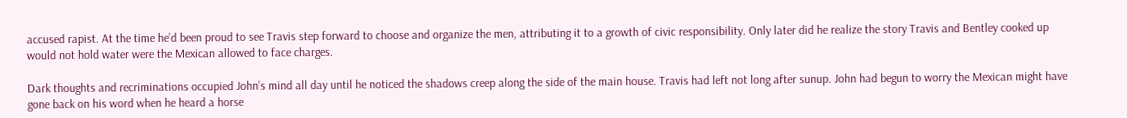accused rapist. At the time he’d been proud to see Travis step forward to choose and organize the men, attributing it to a growth of civic responsibility. Only later did he realize the story Travis and Bentley cooked up would not hold water were the Mexican allowed to face charges.

Dark thoughts and recriminations occupied John’s mind all day until he noticed the shadows creep along the side of the main house. Travis had left not long after sunup. John had begun to worry the Mexican might have gone back on his word when he heard a horse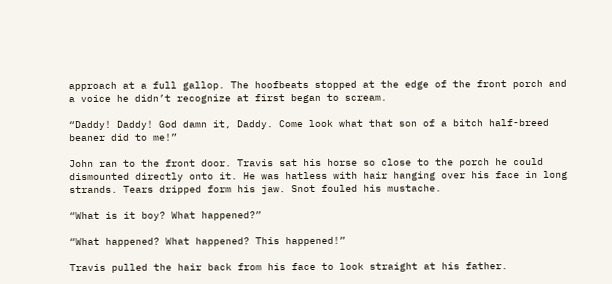approach at a full gallop. The hoofbeats stopped at the edge of the front porch and a voice he didn’t recognize at first began to scream.

“Daddy! Daddy! God damn it, Daddy. Come look what that son of a bitch half-breed beaner did to me!”

John ran to the front door. Travis sat his horse so close to the porch he could dismounted directly onto it. He was hatless with hair hanging over his face in long strands. Tears dripped form his jaw. Snot fouled his mustache.

“What is it boy? What happened?”

“What happened? What happened? This happened!”

Travis pulled the hair back from his face to look straight at his father.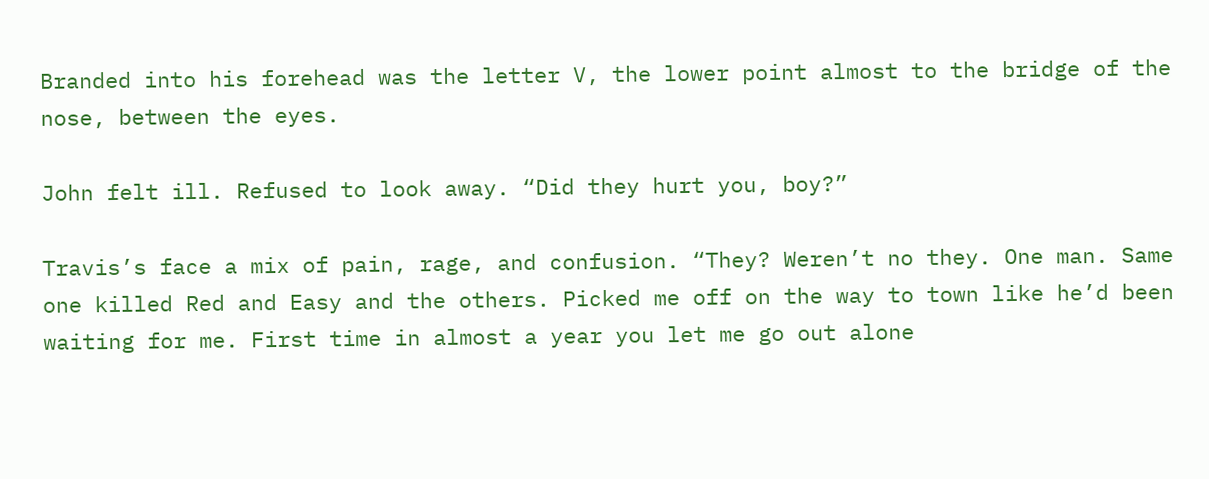Branded into his forehead was the letter V, the lower point almost to the bridge of the nose, between the eyes.

John felt ill. Refused to look away. “Did they hurt you, boy?”

Travis’s face a mix of pain, rage, and confusion. “They? Weren’t no they. One man. Same one killed Red and Easy and the others. Picked me off on the way to town like he’d been waiting for me. First time in almost a year you let me go out alone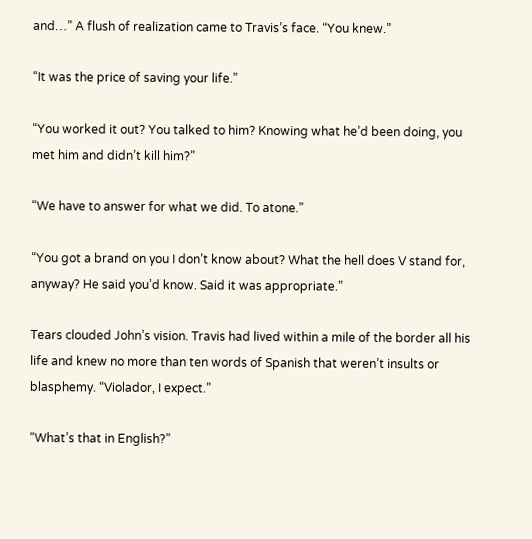and…” A flush of realization came to Travis’s face. “You knew.”

“It was the price of saving your life.”

“You worked it out? You talked to him? Knowing what he’d been doing, you met him and didn’t kill him?”

“We have to answer for what we did. To atone.”

“You got a brand on you I don’t know about? What the hell does V stand for, anyway? He said you’d know. Said it was appropriate.”

Tears clouded John’s vision. Travis had lived within a mile of the border all his life and knew no more than ten words of Spanish that weren’t insults or blasphemy. “Violador, I expect.”

“What’s that in English?”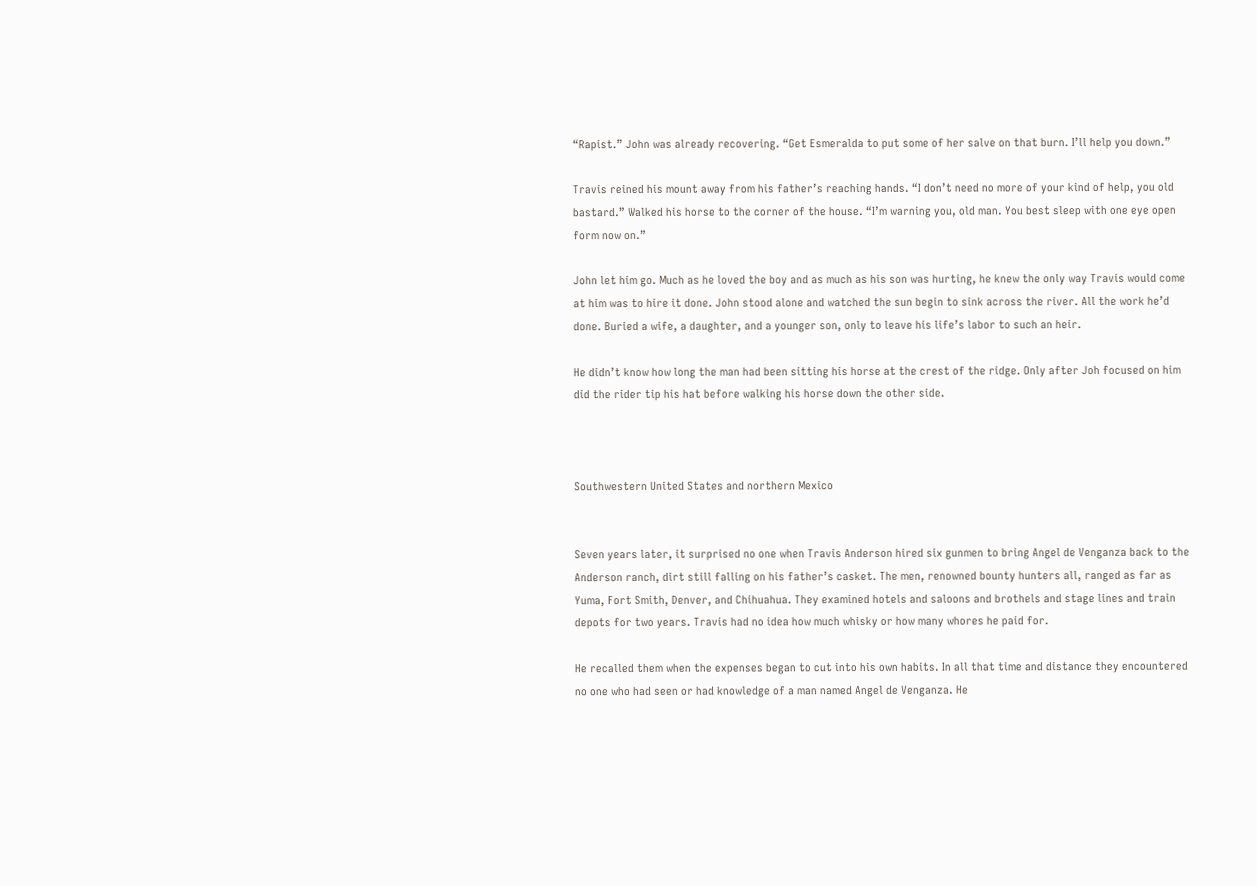“Rapist.” John was already recovering. “Get Esmeralda to put some of her salve on that burn. I’ll help you down.”

Travis reined his mount away from his father’s reaching hands. “I don’t need no more of your kind of help, you old bastard.” Walked his horse to the corner of the house. “I’m warning you, old man. You best sleep with one eye open form now on.”

John let him go. Much as he loved the boy and as much as his son was hurting, he knew the only way Travis would come at him was to hire it done. John stood alone and watched the sun begin to sink across the river. All the work he’d done. Buried a wife, a daughter, and a younger son, only to leave his life’s labor to such an heir.

He didn’t know how long the man had been sitting his horse at the crest of the ridge. Only after Joh focused on him did the rider tip his hat before walking his horse down the other side.



Southwestern United States and northern Mexico


Seven years later, it surprised no one when Travis Anderson hired six gunmen to bring Angel de Venganza back to the Anderson ranch, dirt still falling on his father’s casket. The men, renowned bounty hunters all, ranged as far as Yuma, Fort Smith, Denver, and Chihuahua. They examined hotels and saloons and brothels and stage lines and train depots for two years. Travis had no idea how much whisky or how many whores he paid for.

He recalled them when the expenses began to cut into his own habits. In all that time and distance they encountered no one who had seen or had knowledge of a man named Angel de Venganza. He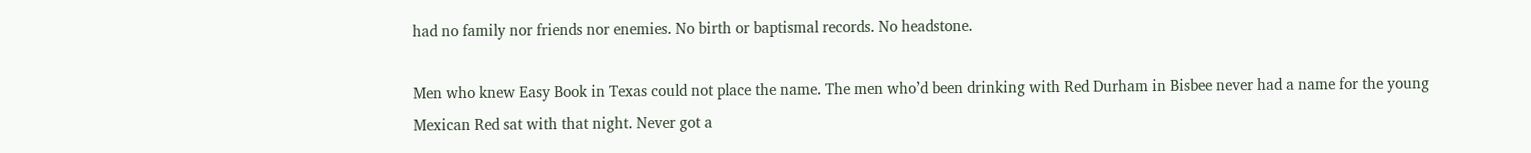had no family nor friends nor enemies. No birth or baptismal records. No headstone.

Men who knew Easy Book in Texas could not place the name. The men who’d been drinking with Red Durham in Bisbee never had a name for the young Mexican Red sat with that night. Never got a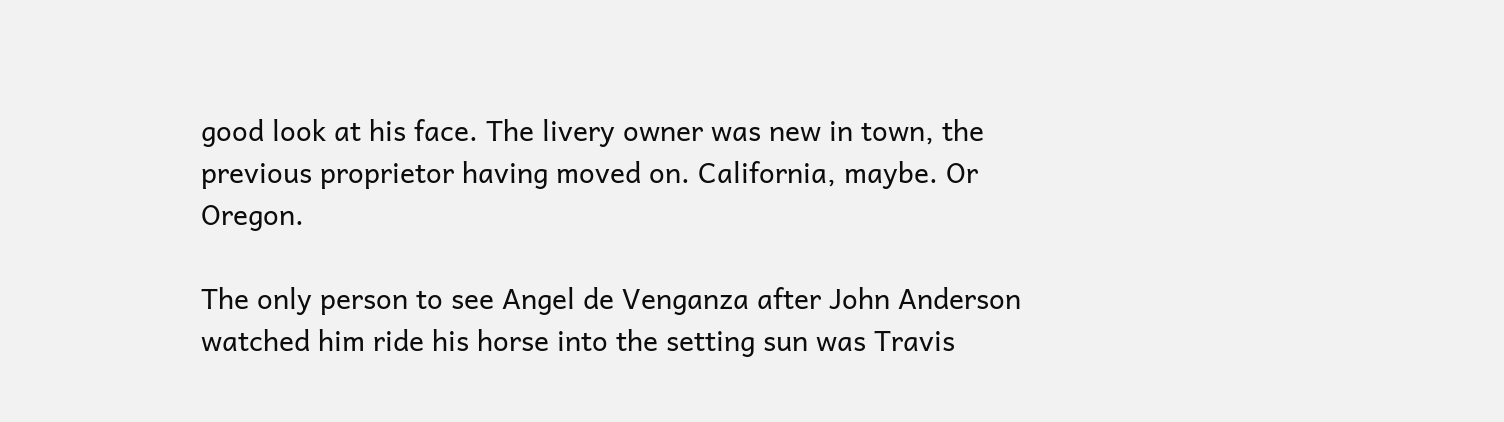good look at his face. The livery owner was new in town, the previous proprietor having moved on. California, maybe. Or Oregon.

The only person to see Angel de Venganza after John Anderson watched him ride his horse into the setting sun was Travis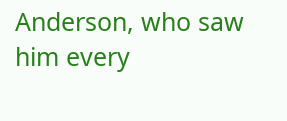Anderson, who saw him every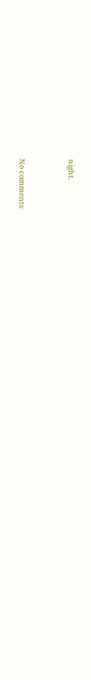night.


No comments: